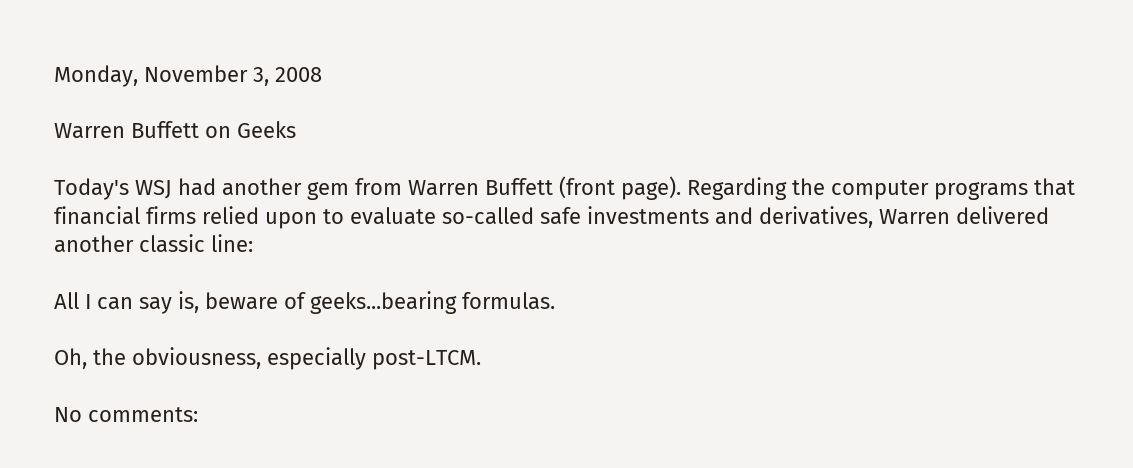Monday, November 3, 2008

Warren Buffett on Geeks

Today's WSJ had another gem from Warren Buffett (front page). Regarding the computer programs that financial firms relied upon to evaluate so-called safe investments and derivatives, Warren delivered another classic line:

All I can say is, beware of geeks...bearing formulas.

Oh, the obviousness, especially post-LTCM.

No comments: